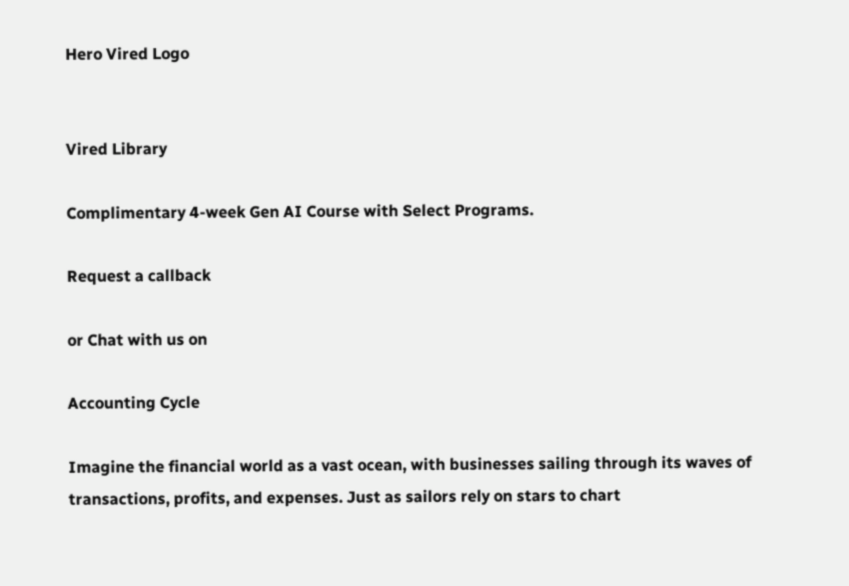Hero Vired Logo


Vired Library

Complimentary 4-week Gen AI Course with Select Programs.

Request a callback

or Chat with us on

Accounting Cycle

Imagine the financial world as a vast ocean, with businesses sailing through its waves of transactions, profits, and expenses. Just as sailors rely on stars to chart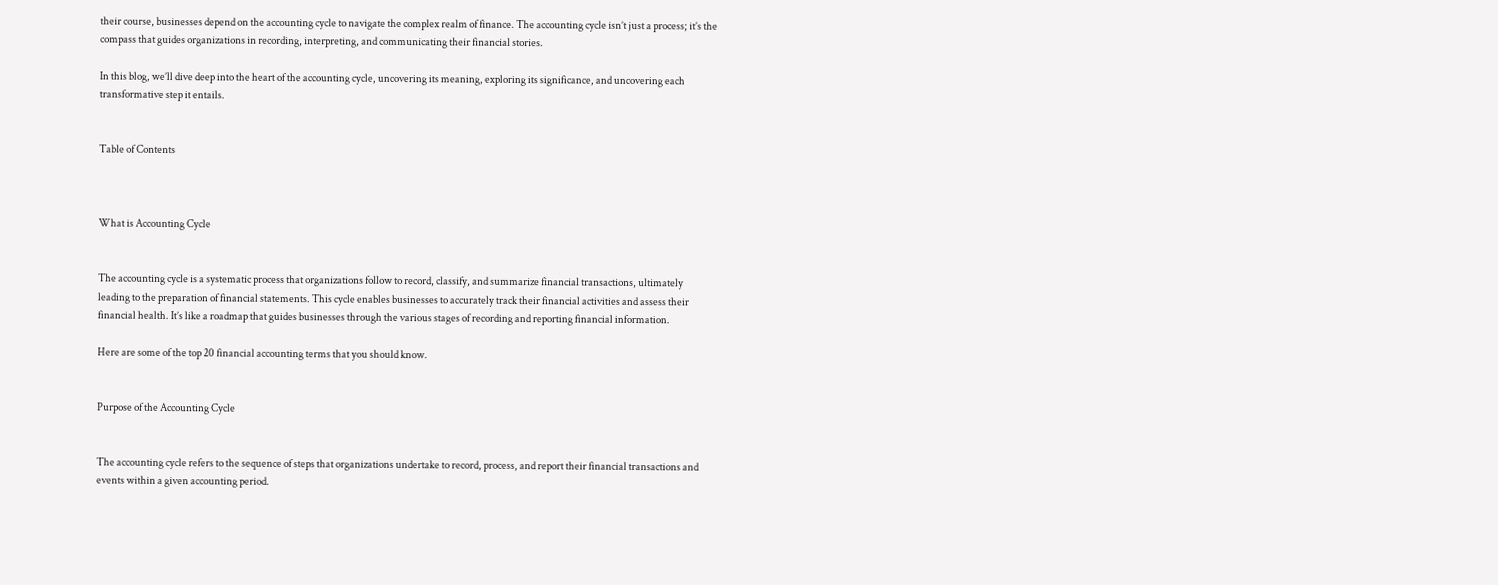their course, businesses depend on the accounting cycle to navigate the complex realm of finance. The accounting cycle isn’t just a process; it’s the compass that guides organizations in recording, interpreting, and communicating their financial stories.

In this blog, we’ll dive deep into the heart of the accounting cycle, uncovering its meaning, exploring its significance, and uncovering each transformative step it entails.


Table of Contents



What is Accounting Cycle


The accounting cycle is a systematic process that organizations follow to record, classify, and summarize financial transactions, ultimately leading to the preparation of financial statements. This cycle enables businesses to accurately track their financial activities and assess their financial health. It’s like a roadmap that guides businesses through the various stages of recording and reporting financial information.

Here are some of the top 20 financial accounting terms that you should know.


Purpose of the Accounting Cycle


The accounting cycle refers to the sequence of steps that organizations undertake to record, process, and report their financial transactions and events within a given accounting period.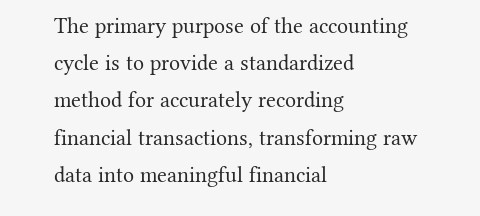The primary purpose of the accounting cycle is to provide a standardized method for accurately recording financial transactions, transforming raw data into meaningful financial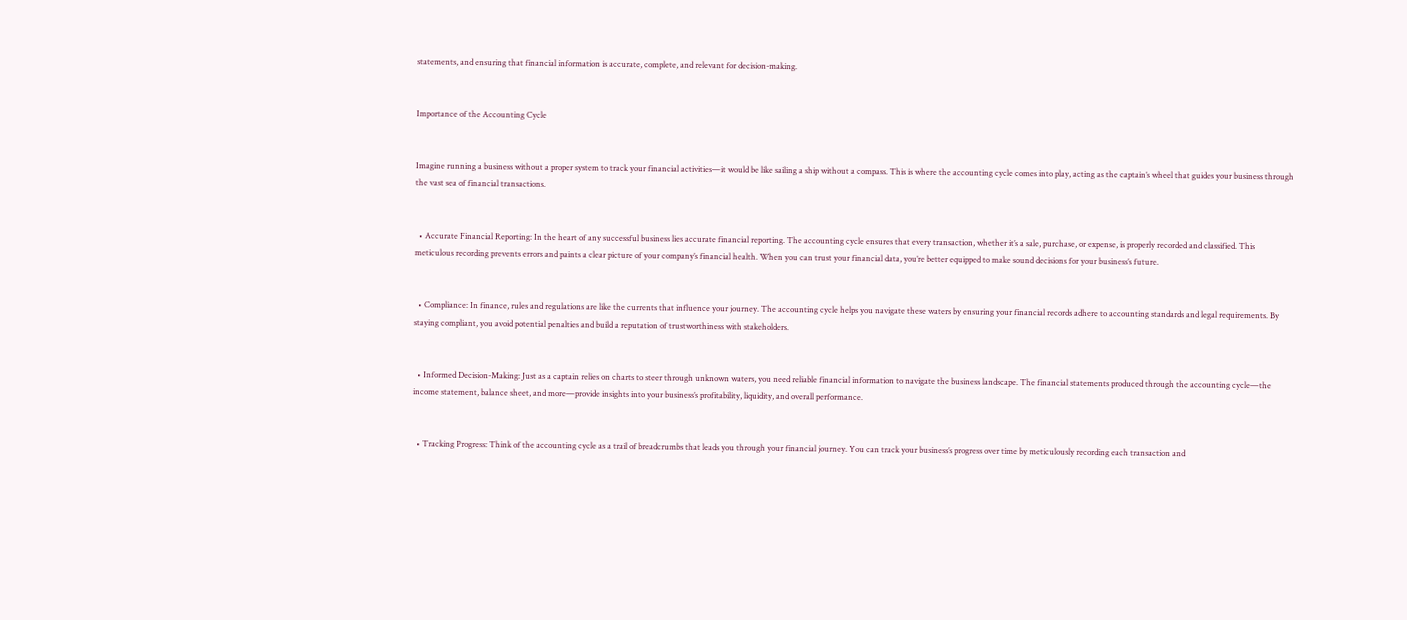statements, and ensuring that financial information is accurate, complete, and relevant for decision-making.


Importance of the Accounting Cycle


Imagine running a business without a proper system to track your financial activities—it would be like sailing a ship without a compass. This is where the accounting cycle comes into play, acting as the captain’s wheel that guides your business through the vast sea of financial transactions.


  • Accurate Financial Reporting: In the heart of any successful business lies accurate financial reporting. The accounting cycle ensures that every transaction, whether it’s a sale, purchase, or expense, is properly recorded and classified. This meticulous recording prevents errors and paints a clear picture of your company’s financial health. When you can trust your financial data, you’re better equipped to make sound decisions for your business’s future.


  • Compliance: In finance, rules and regulations are like the currents that influence your journey. The accounting cycle helps you navigate these waters by ensuring your financial records adhere to accounting standards and legal requirements. By staying compliant, you avoid potential penalties and build a reputation of trustworthiness with stakeholders.


  • Informed Decision-Making: Just as a captain relies on charts to steer through unknown waters, you need reliable financial information to navigate the business landscape. The financial statements produced through the accounting cycle—the income statement, balance sheet, and more—provide insights into your business’s profitability, liquidity, and overall performance.


  • Tracking Progress: Think of the accounting cycle as a trail of breadcrumbs that leads you through your financial journey. You can track your business’s progress over time by meticulously recording each transaction and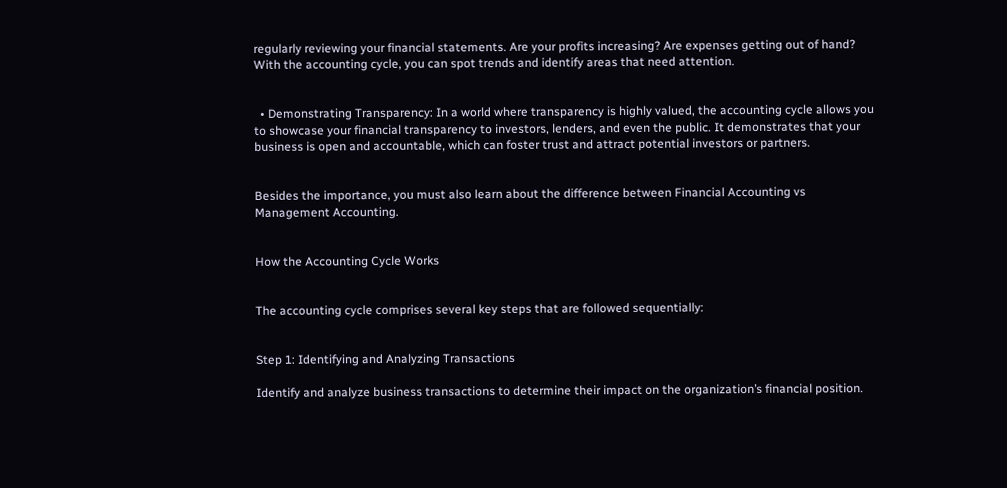regularly reviewing your financial statements. Are your profits increasing? Are expenses getting out of hand? With the accounting cycle, you can spot trends and identify areas that need attention.


  • Demonstrating Transparency: In a world where transparency is highly valued, the accounting cycle allows you to showcase your financial transparency to investors, lenders, and even the public. It demonstrates that your business is open and accountable, which can foster trust and attract potential investors or partners.


Besides the importance, you must also learn about the difference between Financial Accounting vs Management Accounting.


How the Accounting Cycle Works


The accounting cycle comprises several key steps that are followed sequentially:


Step 1: Identifying and Analyzing Transactions

Identify and analyze business transactions to determine their impact on the organization’s financial position.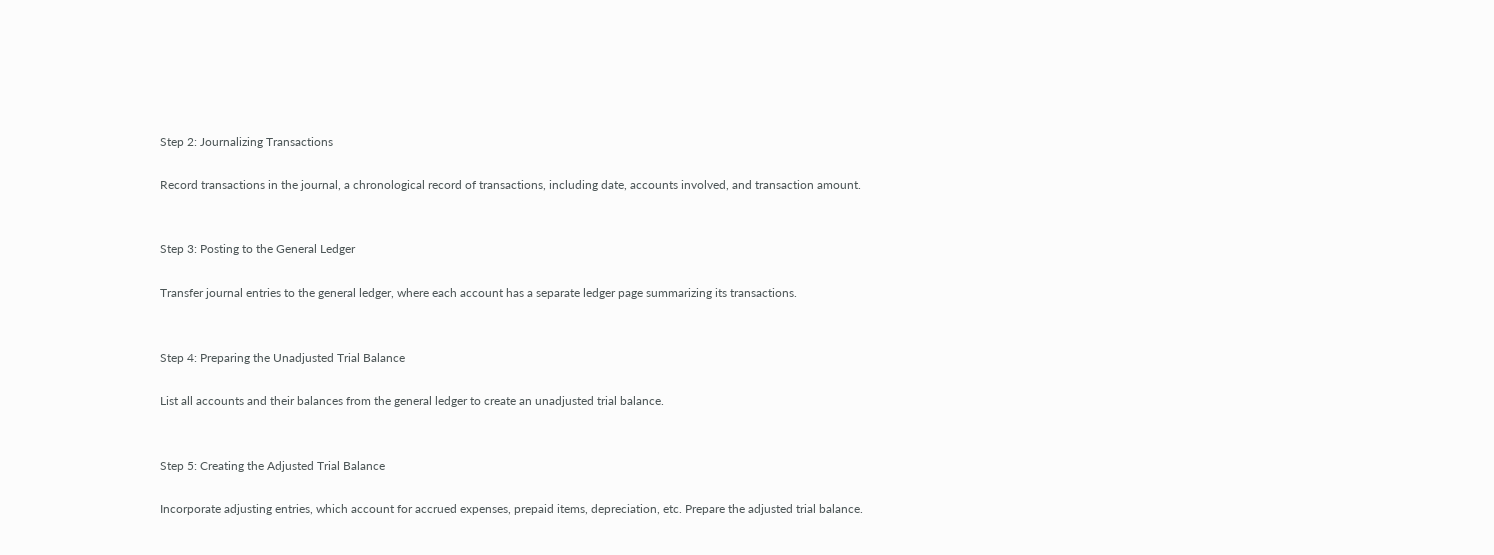Step 2: Journalizing Transactions

Record transactions in the journal, a chronological record of transactions, including date, accounts involved, and transaction amount.


Step 3: Posting to the General Ledger

Transfer journal entries to the general ledger, where each account has a separate ledger page summarizing its transactions.


Step 4: Preparing the Unadjusted Trial Balance

List all accounts and their balances from the general ledger to create an unadjusted trial balance.


Step 5: Creating the Adjusted Trial Balance

Incorporate adjusting entries, which account for accrued expenses, prepaid items, depreciation, etc. Prepare the adjusted trial balance.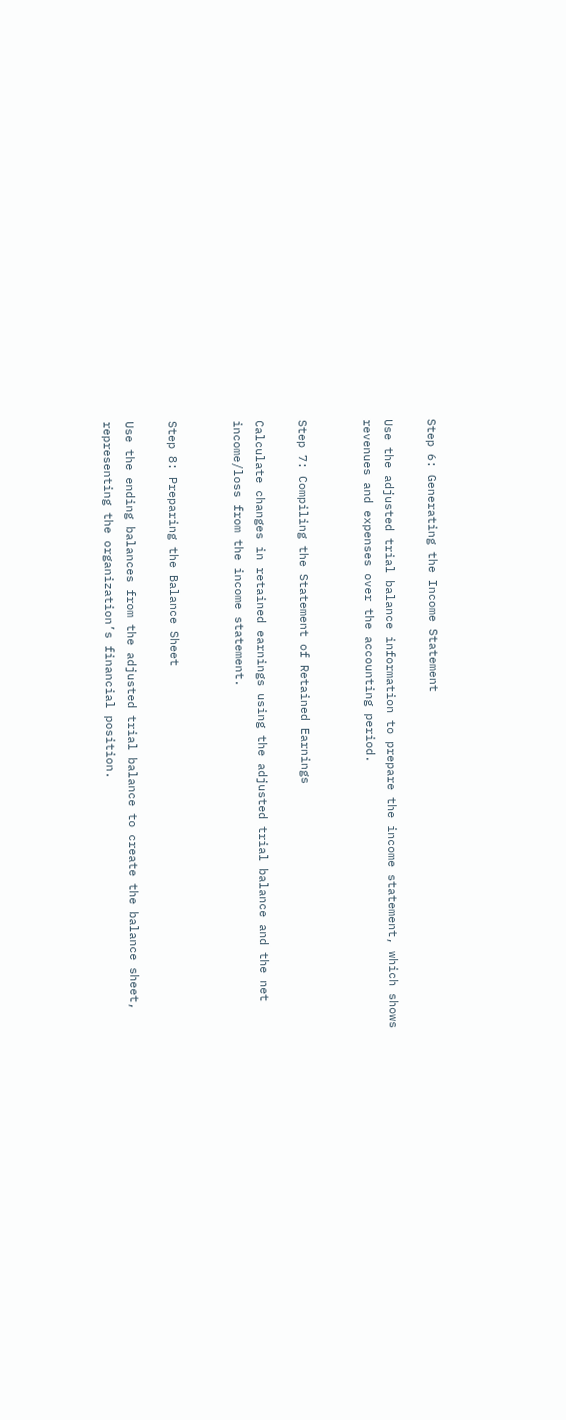Step 6: Generating the Income Statement

Use the adjusted trial balance information to prepare the income statement, which shows revenues and expenses over the accounting period.


Step 7: Compiling the Statement of Retained Earnings

Calculate changes in retained earnings using the adjusted trial balance and the net income/loss from the income statement.


Step 8: Preparing the Balance Sheet

Use the ending balances from the adjusted trial balance to create the balance sheet, representing the organization’s financial position.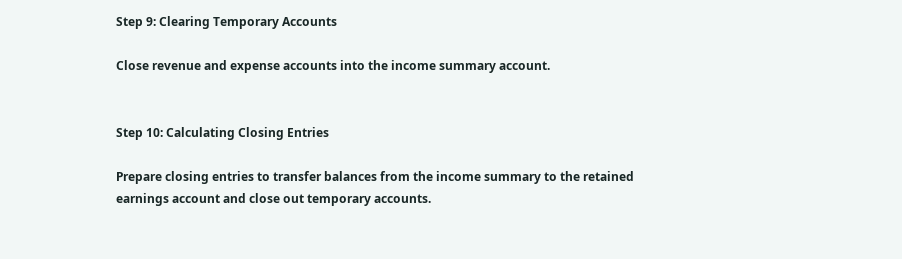Step 9: Clearing Temporary Accounts

Close revenue and expense accounts into the income summary account.


Step 10: Calculating Closing Entries

Prepare closing entries to transfer balances from the income summary to the retained earnings account and close out temporary accounts.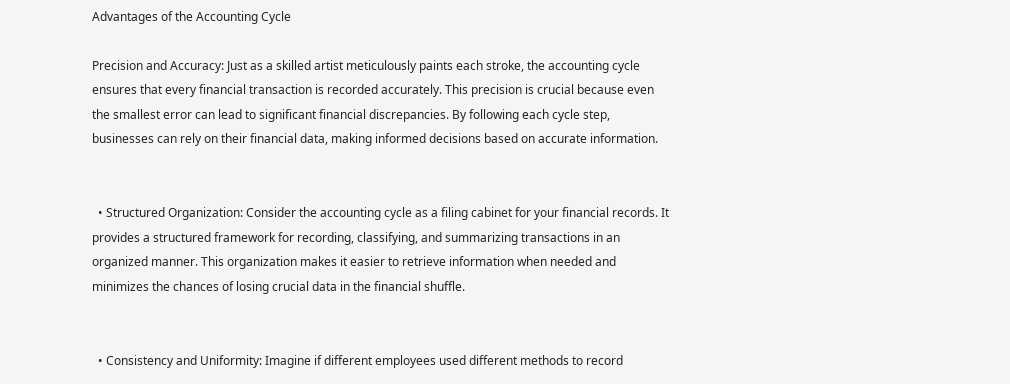Advantages of the Accounting Cycle

Precision and Accuracy: Just as a skilled artist meticulously paints each stroke, the accounting cycle ensures that every financial transaction is recorded accurately. This precision is crucial because even the smallest error can lead to significant financial discrepancies. By following each cycle step, businesses can rely on their financial data, making informed decisions based on accurate information.


  • Structured Organization: Consider the accounting cycle as a filing cabinet for your financial records. It provides a structured framework for recording, classifying, and summarizing transactions in an organized manner. This organization makes it easier to retrieve information when needed and minimizes the chances of losing crucial data in the financial shuffle.


  • Consistency and Uniformity: Imagine if different employees used different methods to record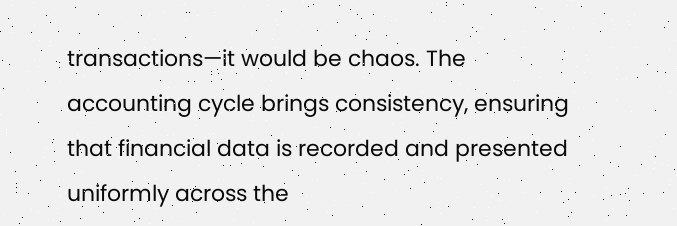transactions—it would be chaos. The accounting cycle brings consistency, ensuring that financial data is recorded and presented uniformly across the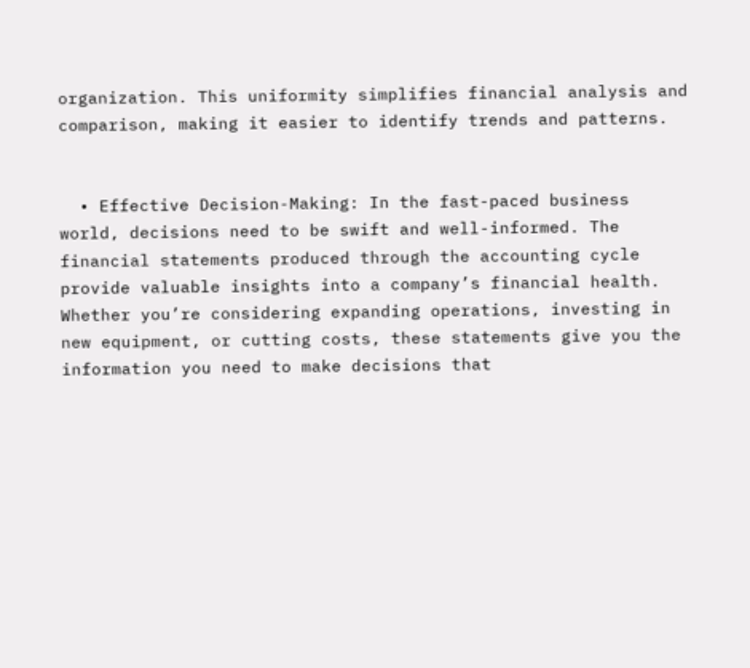organization. This uniformity simplifies financial analysis and comparison, making it easier to identify trends and patterns.


  • Effective Decision-Making: In the fast-paced business world, decisions need to be swift and well-informed. The financial statements produced through the accounting cycle provide valuable insights into a company’s financial health. Whether you’re considering expanding operations, investing in new equipment, or cutting costs, these statements give you the information you need to make decisions that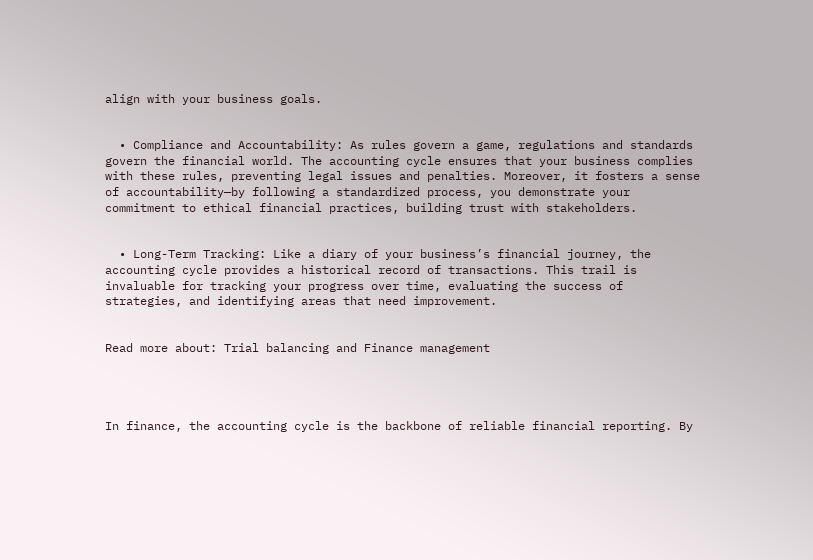align with your business goals.


  • Compliance and Accountability: As rules govern a game, regulations and standards govern the financial world. The accounting cycle ensures that your business complies with these rules, preventing legal issues and penalties. Moreover, it fosters a sense of accountability—by following a standardized process, you demonstrate your commitment to ethical financial practices, building trust with stakeholders.


  • Long-Term Tracking: Like a diary of your business’s financial journey, the accounting cycle provides a historical record of transactions. This trail is invaluable for tracking your progress over time, evaluating the success of strategies, and identifying areas that need improvement.


Read more about: Trial balancing and Finance management




In finance, the accounting cycle is the backbone of reliable financial reporting. By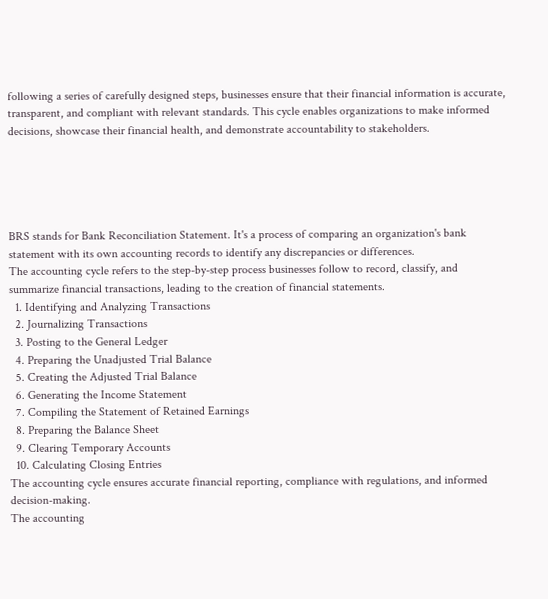following a series of carefully designed steps, businesses ensure that their financial information is accurate, transparent, and compliant with relevant standards. This cycle enables organizations to make informed decisions, showcase their financial health, and demonstrate accountability to stakeholders.





BRS stands for Bank Reconciliation Statement. It's a process of comparing an organization's bank statement with its own accounting records to identify any discrepancies or differences.
The accounting cycle refers to the step-by-step process businesses follow to record, classify, and summarize financial transactions, leading to the creation of financial statements.
  1. Identifying and Analyzing Transactions
  2. Journalizing Transactions
  3. Posting to the General Ledger
  4. Preparing the Unadjusted Trial Balance
  5. Creating the Adjusted Trial Balance
  6. Generating the Income Statement
  7. Compiling the Statement of Retained Earnings
  8. Preparing the Balance Sheet
  9. Clearing Temporary Accounts
  10. Calculating Closing Entries
The accounting cycle ensures accurate financial reporting, compliance with regulations, and informed decision-making.
The accounting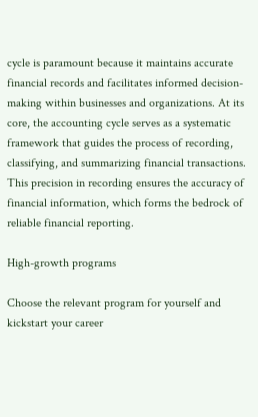cycle is paramount because it maintains accurate financial records and facilitates informed decision-making within businesses and organizations. At its core, the accounting cycle serves as a systematic framework that guides the process of recording, classifying, and summarizing financial transactions. This precision in recording ensures the accuracy of financial information, which forms the bedrock of reliable financial reporting.

High-growth programs

Choose the relevant program for yourself and kickstart your career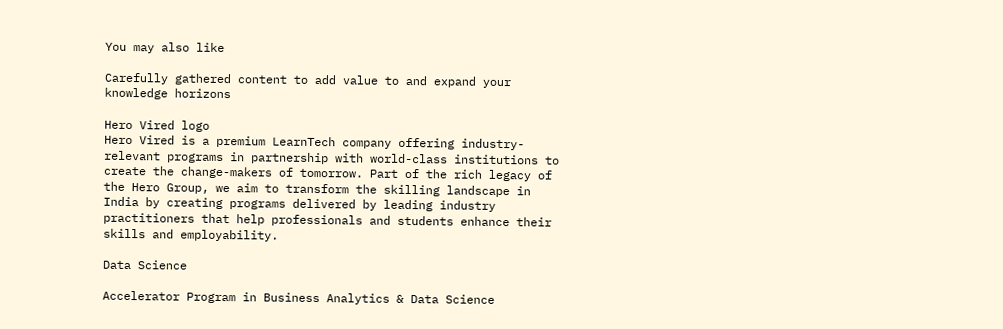You may also like

Carefully gathered content to add value to and expand your knowledge horizons

Hero Vired logo
Hero Vired is a premium LearnTech company offering industry-relevant programs in partnership with world-class institutions to create the change-makers of tomorrow. Part of the rich legacy of the Hero Group, we aim to transform the skilling landscape in India by creating programs delivered by leading industry practitioners that help professionals and students enhance their skills and employability.

Data Science

Accelerator Program in Business Analytics & Data Science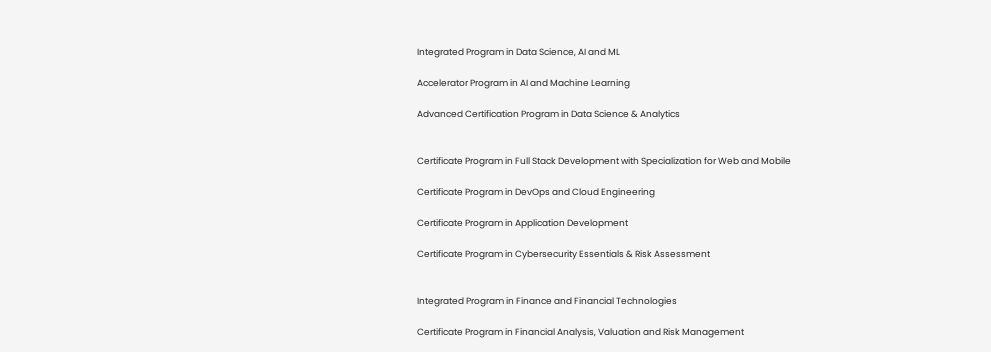Integrated Program in Data Science, AI and ML

Accelerator Program in AI and Machine Learning

Advanced Certification Program in Data Science & Analytics


Certificate Program in Full Stack Development with Specialization for Web and Mobile

Certificate Program in DevOps and Cloud Engineering

Certificate Program in Application Development

Certificate Program in Cybersecurity Essentials & Risk Assessment


Integrated Program in Finance and Financial Technologies

Certificate Program in Financial Analysis, Valuation and Risk Management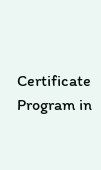Certificate Program in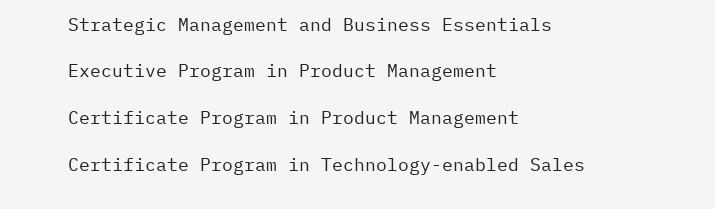Strategic Management and Business Essentials

Executive Program in Product Management

Certificate Program in Product Management

Certificate Program in Technology-enabled Sales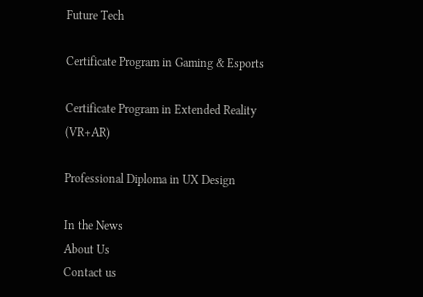Future Tech

Certificate Program in Gaming & Esports

Certificate Program in Extended Reality (VR+AR)

Professional Diploma in UX Design

In the News
About Us
Contact us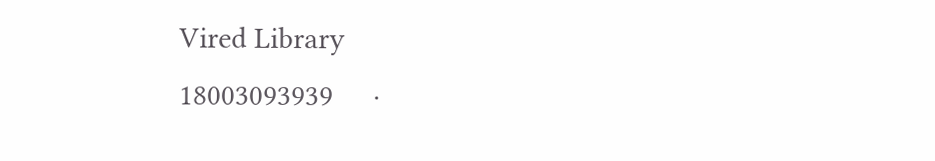Vired Library
18003093939     ·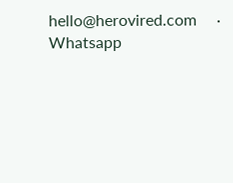hello@herovired.com     ·    Whatsapp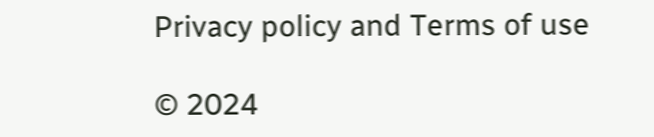Privacy policy and Terms of use

© 2024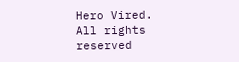Hero Vired. All rights reserved